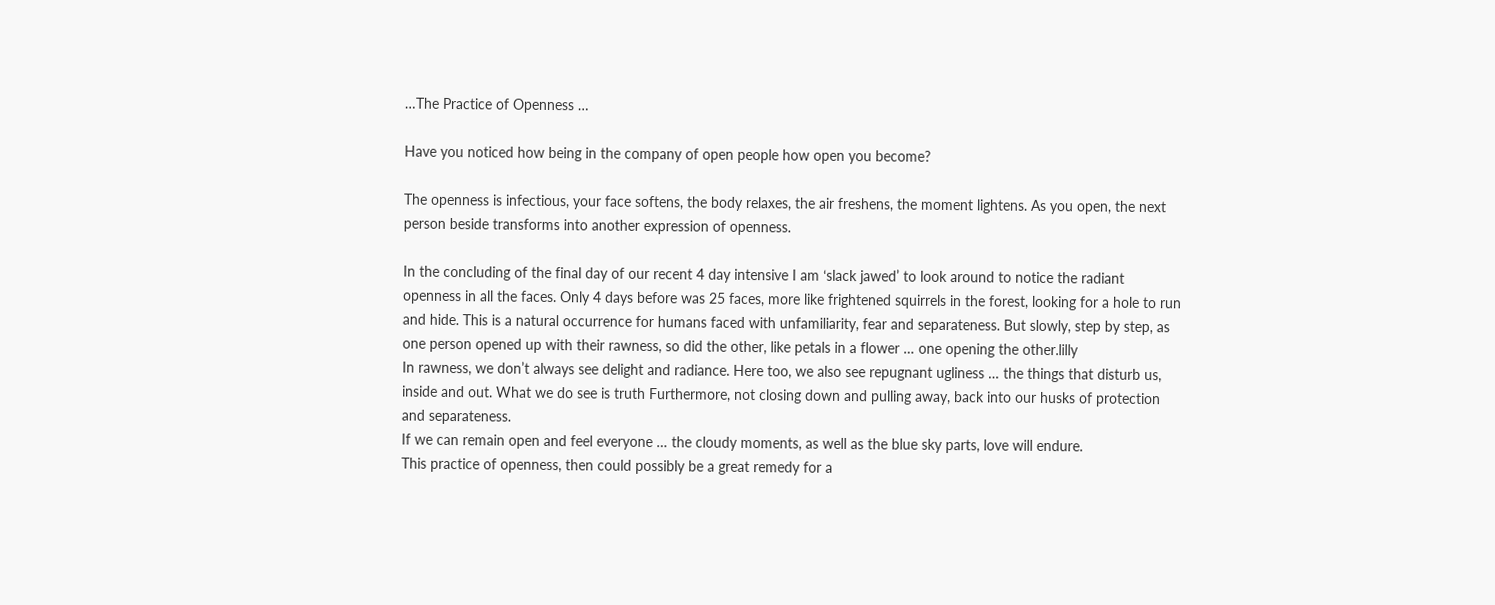…The Practice of Openness …

Have you noticed how being in the company of open people how open you become?

The openness is infectious, your face softens, the body relaxes, the air freshens, the moment lightens. As you open, the next person beside transforms into another expression of openness.

In the concluding of the final day of our recent 4 day intensive I am ‘slack jawed’ to look around to notice the radiant openness in all the faces. Only 4 days before was 25 faces, more like frightened squirrels in the forest, looking for a hole to run and hide. This is a natural occurrence for humans faced with unfamiliarity, fear and separateness. But slowly, step by step, as one person opened up with their rawness, so did the other, like petals in a flower … one opening the other.lilly
In rawness, we don’t always see delight and radiance. Here too, we also see repugnant ugliness … the things that disturb us, inside and out. What we do see is truth Furthermore, not closing down and pulling away, back into our husks of protection and separateness.
If we can remain open and feel everyone … the cloudy moments, as well as the blue sky parts, love will endure.
This practice of openness, then could possibly be a great remedy for a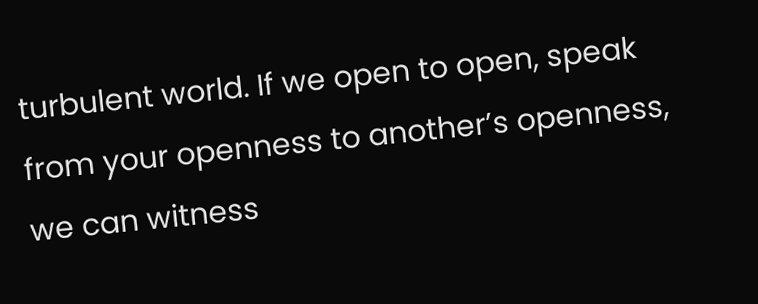turbulent world. If we open to open, speak from your openness to another’s openness, we can witness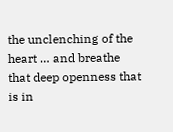the unclenching of the heart … and breathe that deep openness that is in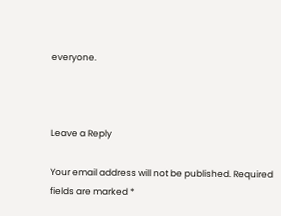everyone.



Leave a Reply

Your email address will not be published. Required fields are marked *